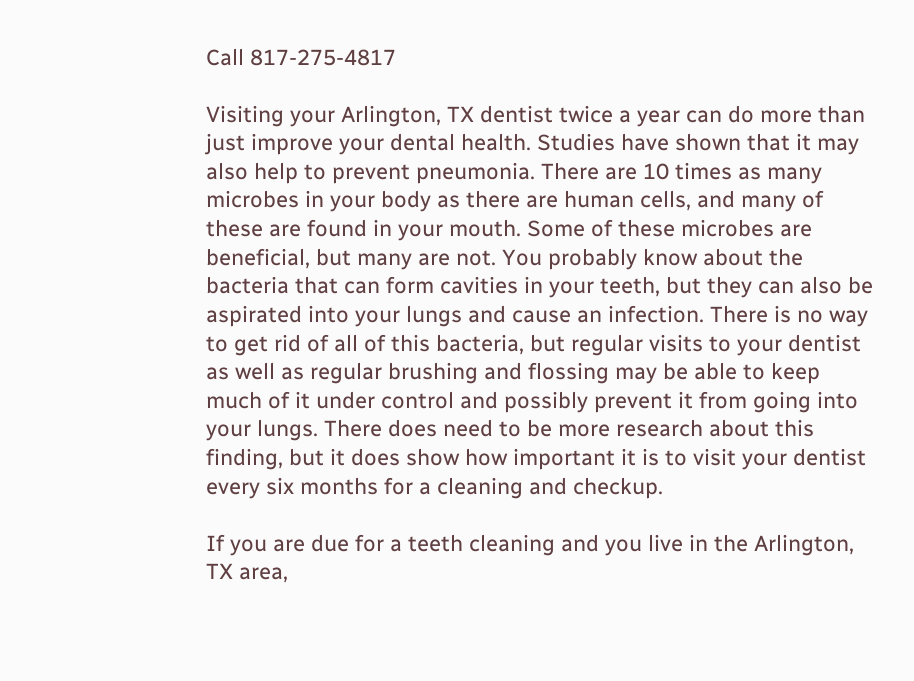Call 817-275-4817

Visiting your Arlington, TX dentist twice a year can do more than just improve your dental health. Studies have shown that it may also help to prevent pneumonia. There are 10 times as many microbes in your body as there are human cells, and many of these are found in your mouth. Some of these microbes are beneficial, but many are not. You probably know about the bacteria that can form cavities in your teeth, but they can also be aspirated into your lungs and cause an infection. There is no way to get rid of all of this bacteria, but regular visits to your dentist as well as regular brushing and flossing may be able to keep much of it under control and possibly prevent it from going into your lungs. There does need to be more research about this finding, but it does show how important it is to visit your dentist every six months for a cleaning and checkup.

If you are due for a teeth cleaning and you live in the Arlington, TX area,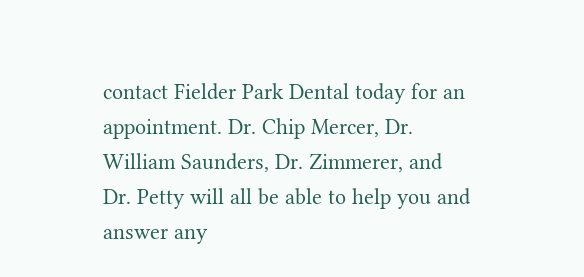contact Fielder Park Dental today for an appointment. Dr. Chip Mercer, Dr. William Saunders, Dr. Zimmerer, and Dr. Petty will all be able to help you and answer any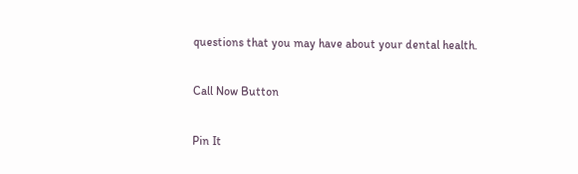questions that you may have about your dental health.

Call Now Button

Pin It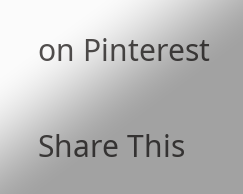on Pinterest

Share This